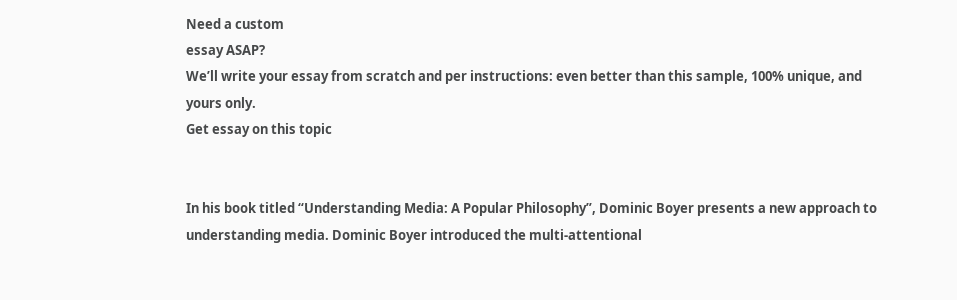Need a custom
essay ASAP?
We’ll write your essay from scratch and per instructions: even better than this sample, 100% unique, and yours only.
Get essay on this topic


In his book titled “Understanding Media: A Popular Philosophy”, Dominic Boyer presents a new approach to understanding media. Dominic Boyer introduced the multi-attentional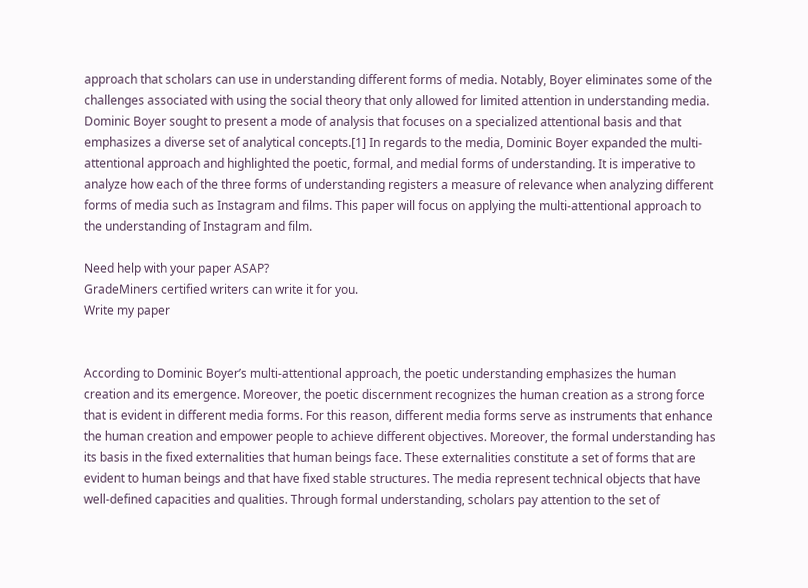approach that scholars can use in understanding different forms of media. Notably, Boyer eliminates some of the challenges associated with using the social theory that only allowed for limited attention in understanding media. Dominic Boyer sought to present a mode of analysis that focuses on a specialized attentional basis and that emphasizes a diverse set of analytical concepts.[1] In regards to the media, Dominic Boyer expanded the multi-attentional approach and highlighted the poetic, formal, and medial forms of understanding. It is imperative to analyze how each of the three forms of understanding registers a measure of relevance when analyzing different forms of media such as Instagram and films. This paper will focus on applying the multi-attentional approach to the understanding of Instagram and film.

Need help with your paper ASAP?
GradeMiners certified writers can write it for you.
Write my paper


According to Dominic Boyer’s multi-attentional approach, the poetic understanding emphasizes the human creation and its emergence. Moreover, the poetic discernment recognizes the human creation as a strong force that is evident in different media forms. For this reason, different media forms serve as instruments that enhance the human creation and empower people to achieve different objectives. Moreover, the formal understanding has its basis in the fixed externalities that human beings face. These externalities constitute a set of forms that are evident to human beings and that have fixed stable structures. The media represent technical objects that have well-defined capacities and qualities. Through formal understanding, scholars pay attention to the set of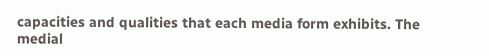capacities and qualities that each media form exhibits. The medial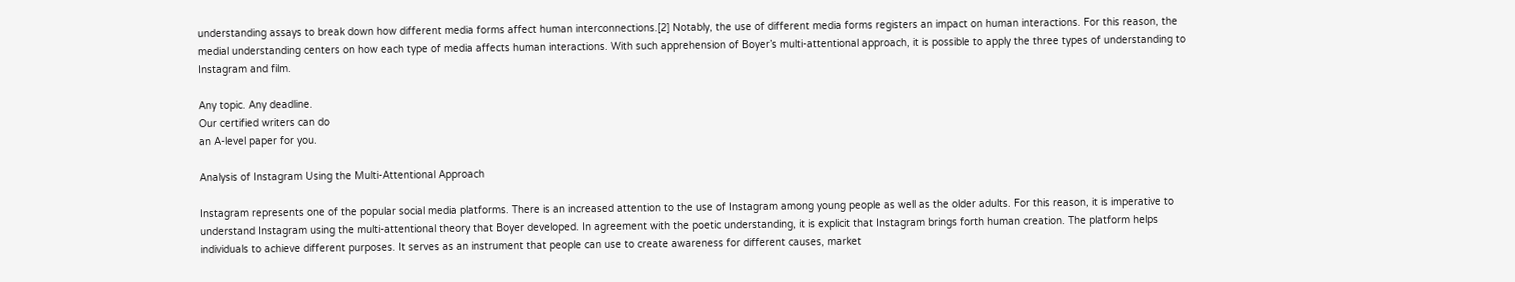understanding assays to break down how different media forms affect human interconnections.[2] Notably, the use of different media forms registers an impact on human interactions. For this reason, the medial understanding centers on how each type of media affects human interactions. With such apprehension of Boyer’s multi-attentional approach, it is possible to apply the three types of understanding to Instagram and film.

Any topic. Any deadline.
Our certified writers can do
an A-level paper for you.

Analysis of Instagram Using the Multi-Attentional Approach

Instagram represents one of the popular social media platforms. There is an increased attention to the use of Instagram among young people as well as the older adults. For this reason, it is imperative to understand Instagram using the multi-attentional theory that Boyer developed. In agreement with the poetic understanding, it is explicit that Instagram brings forth human creation. The platform helps individuals to achieve different purposes. It serves as an instrument that people can use to create awareness for different causes, market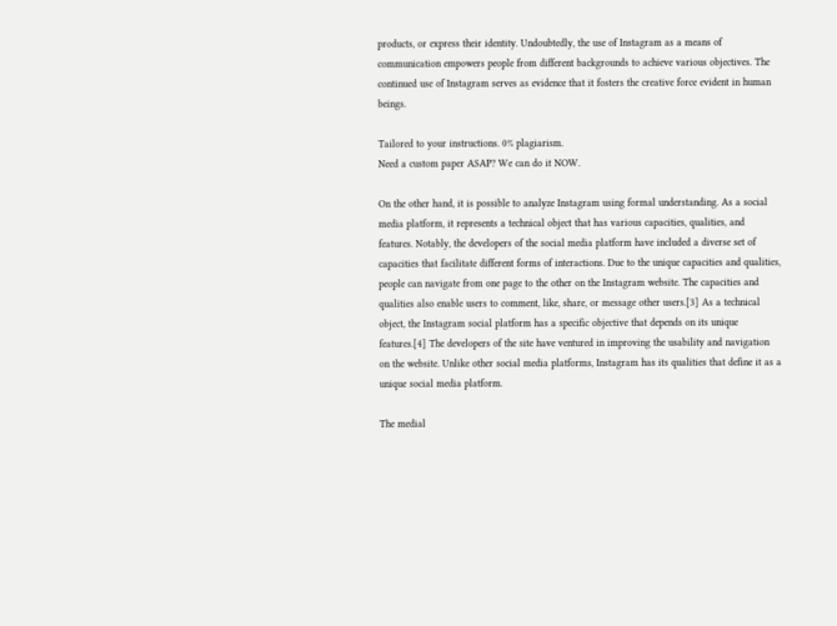products, or express their identity. Undoubtedly, the use of Instagram as a means of communication empowers people from different backgrounds to achieve various objectives. The continued use of Instagram serves as evidence that it fosters the creative force evident in human beings.

Tailored to your instructions. 0% plagiarism.
Need a custom paper ASAP? We can do it NOW.

On the other hand, it is possible to analyze Instagram using formal understanding. As a social media platform, it represents a technical object that has various capacities, qualities, and features. Notably, the developers of the social media platform have included a diverse set of capacities that facilitate different forms of interactions. Due to the unique capacities and qualities, people can navigate from one page to the other on the Instagram website. The capacities and qualities also enable users to comment, like, share, or message other users.[3] As a technical object, the Instagram social platform has a specific objective that depends on its unique features.[4] The developers of the site have ventured in improving the usability and navigation on the website. Unlike other social media platforms, Instagram has its qualities that define it as a unique social media platform.

The medial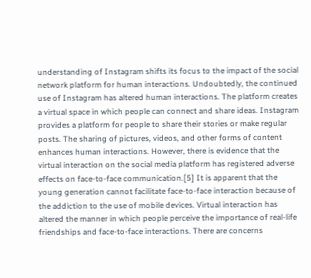understanding of Instagram shifts its focus to the impact of the social network platform for human interactions. Undoubtedly, the continued use of Instagram has altered human interactions. The platform creates a virtual space in which people can connect and share ideas. Instagram provides a platform for people to share their stories or make regular posts. The sharing of pictures, videos, and other forms of content enhances human interactions. However, there is evidence that the virtual interaction on the social media platform has registered adverse effects on face-to-face communication.[5] It is apparent that the young generation cannot facilitate face-to-face interaction because of the addiction to the use of mobile devices. Virtual interaction has altered the manner in which people perceive the importance of real-life friendships and face-to-face interactions. There are concerns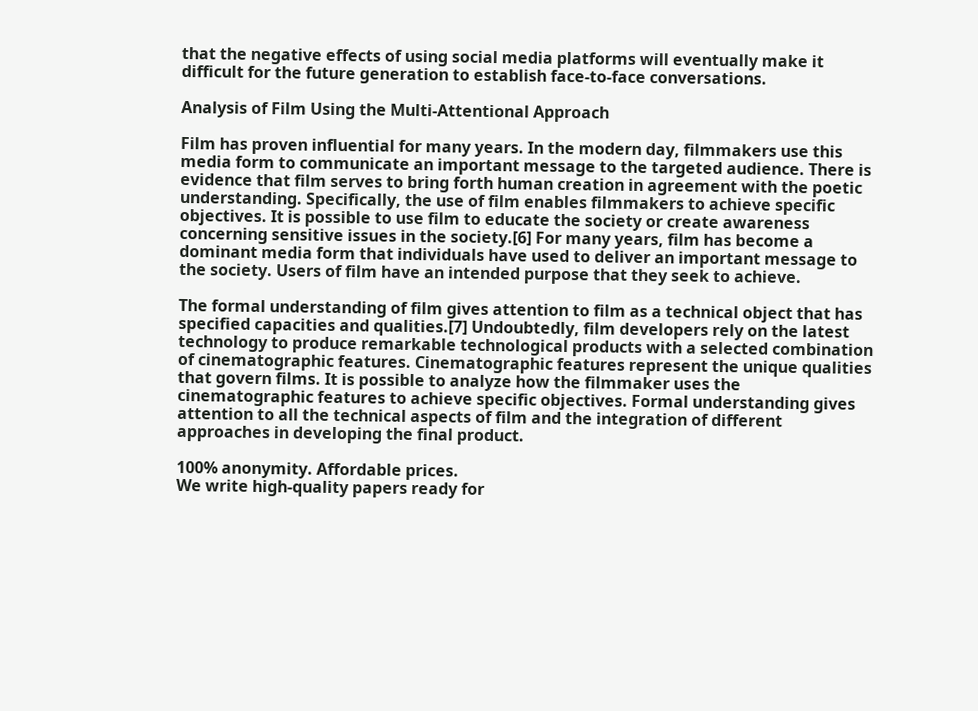that the negative effects of using social media platforms will eventually make it difficult for the future generation to establish face-to-face conversations.

Analysis of Film Using the Multi-Attentional Approach

Film has proven influential for many years. In the modern day, filmmakers use this media form to communicate an important message to the targeted audience. There is evidence that film serves to bring forth human creation in agreement with the poetic understanding. Specifically, the use of film enables filmmakers to achieve specific objectives. It is possible to use film to educate the society or create awareness concerning sensitive issues in the society.[6] For many years, film has become a dominant media form that individuals have used to deliver an important message to the society. Users of film have an intended purpose that they seek to achieve.

The formal understanding of film gives attention to film as a technical object that has specified capacities and qualities.[7] Undoubtedly, film developers rely on the latest technology to produce remarkable technological products with a selected combination of cinematographic features. Cinematographic features represent the unique qualities that govern films. It is possible to analyze how the filmmaker uses the cinematographic features to achieve specific objectives. Formal understanding gives attention to all the technical aspects of film and the integration of different approaches in developing the final product.

100% anonymity. Affordable prices.
We write high-quality papers ready for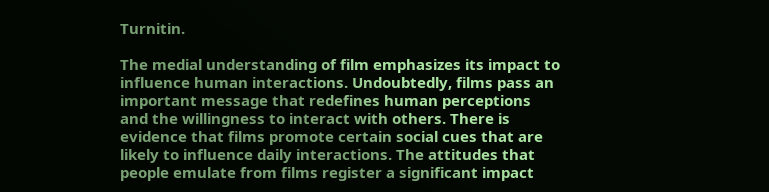Turnitin.

The medial understanding of film emphasizes its impact to influence human interactions. Undoubtedly, films pass an important message that redefines human perceptions and the willingness to interact with others. There is evidence that films promote certain social cues that are likely to influence daily interactions. The attitudes that people emulate from films register a significant impact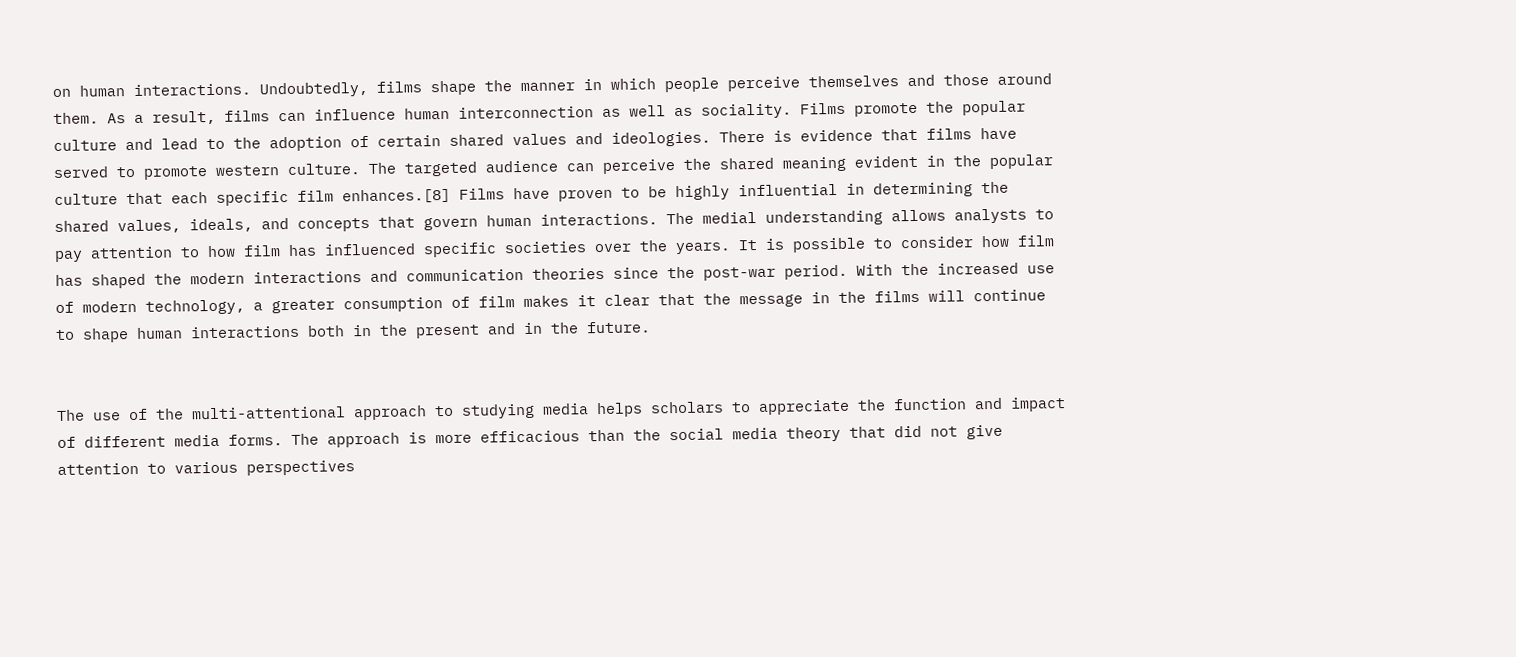on human interactions. Undoubtedly, films shape the manner in which people perceive themselves and those around them. As a result, films can influence human interconnection as well as sociality. Films promote the popular culture and lead to the adoption of certain shared values and ideologies. There is evidence that films have served to promote western culture. The targeted audience can perceive the shared meaning evident in the popular culture that each specific film enhances.[8] Films have proven to be highly influential in determining the shared values, ideals, and concepts that govern human interactions. The medial understanding allows analysts to pay attention to how film has influenced specific societies over the years. It is possible to consider how film has shaped the modern interactions and communication theories since the post-war period. With the increased use of modern technology, a greater consumption of film makes it clear that the message in the films will continue to shape human interactions both in the present and in the future.


The use of the multi-attentional approach to studying media helps scholars to appreciate the function and impact of different media forms. The approach is more efficacious than the social media theory that did not give attention to various perspectives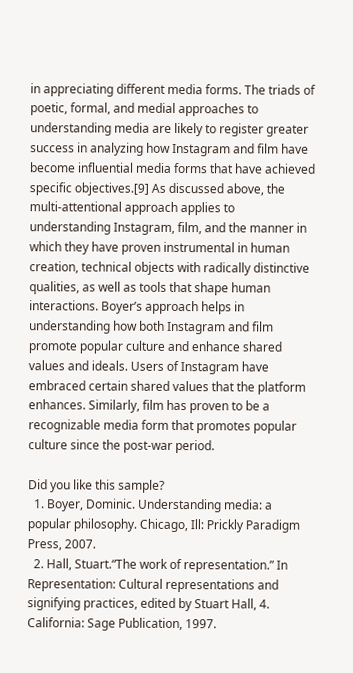in appreciating different media forms. The triads of poetic, formal, and medial approaches to understanding media are likely to register greater success in analyzing how Instagram and film have become influential media forms that have achieved specific objectives.[9] As discussed above, the multi-attentional approach applies to understanding Instagram, film, and the manner in which they have proven instrumental in human creation, technical objects with radically distinctive qualities, as well as tools that shape human interactions. Boyer’s approach helps in understanding how both Instagram and film promote popular culture and enhance shared values and ideals. Users of Instagram have embraced certain shared values that the platform enhances. Similarly, film has proven to be a recognizable media form that promotes popular culture since the post-war period.

Did you like this sample?
  1. Boyer, Dominic. Understanding media: a popular philosophy. Chicago, Ill: Prickly Paradigm Press, 2007.
  2. Hall, Stuart.“The work of representation.” In Representation: Cultural representations and signifying practices, edited by Stuart Hall, 4. California: Sage Publication, 1997.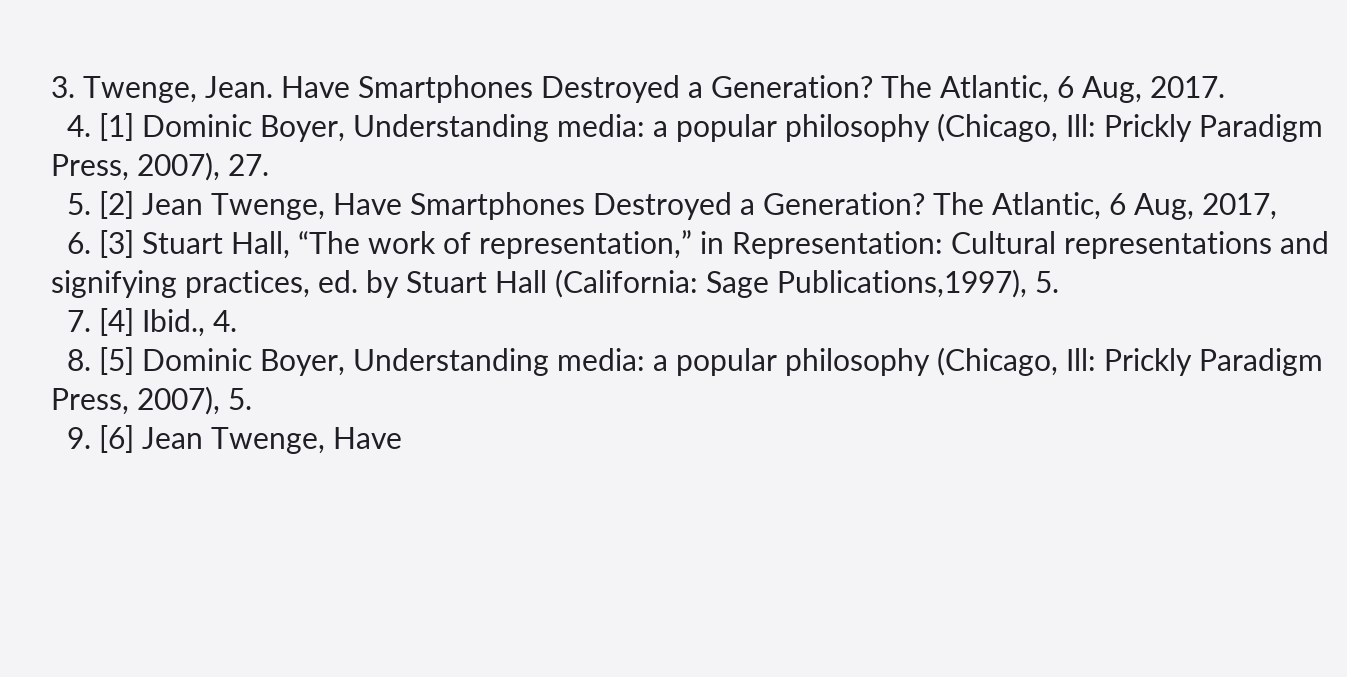3. Twenge, Jean. Have Smartphones Destroyed a Generation? The Atlantic, 6 Aug, 2017.
  4. [1] Dominic Boyer, Understanding media: a popular philosophy (Chicago, Ill: Prickly Paradigm Press, 2007), 27.
  5. [2] Jean Twenge, Have Smartphones Destroyed a Generation? The Atlantic, 6 Aug, 2017,
  6. [3] Stuart Hall, “The work of representation,” in Representation: Cultural representations and signifying practices, ed. by Stuart Hall (California: Sage Publications,1997), 5.
  7. [4] Ibid., 4.
  8. [5] Dominic Boyer, Understanding media: a popular philosophy (Chicago, Ill: Prickly Paradigm Press, 2007), 5.
  9. [6] Jean Twenge, Have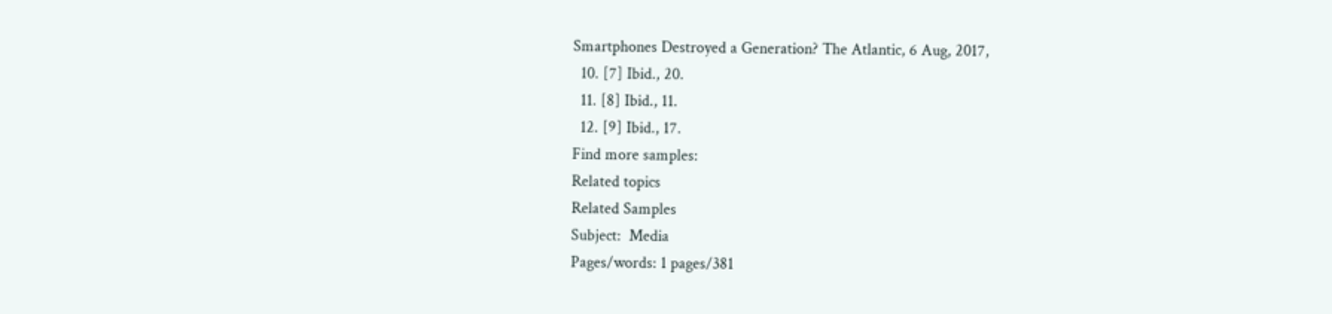Smartphones Destroyed a Generation? The Atlantic, 6 Aug, 2017,
  10. [7] Ibid., 20.
  11. [8] Ibid., 11.
  12. [9] Ibid., 17.
Find more samples:
Related topics
Related Samples
Subject:  Media
Pages/words: 1 pages/381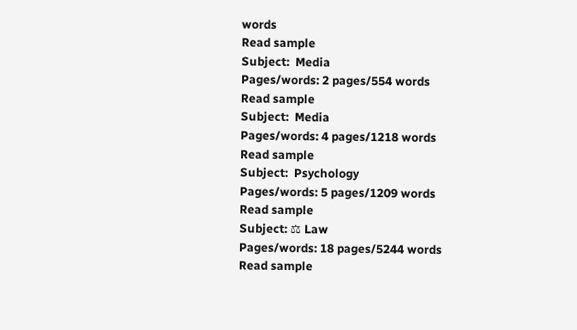words
Read sample
Subject:  Media
Pages/words: 2 pages/554 words
Read sample
Subject:  Media
Pages/words: 4 pages/1218 words
Read sample
Subject:  Psychology
Pages/words: 5 pages/1209 words
Read sample
Subject: ⚖ Law
Pages/words: 18 pages/5244 words
Read sample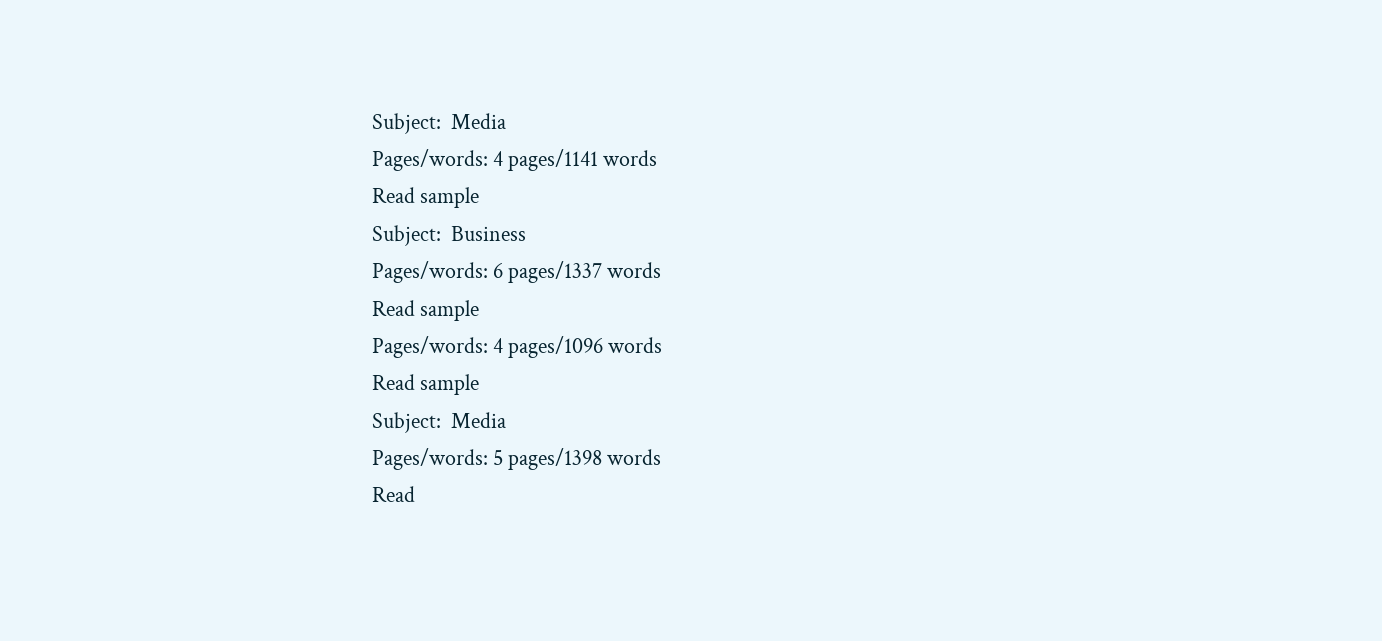Subject:  Media
Pages/words: 4 pages/1141 words
Read sample
Subject:  Business
Pages/words: 6 pages/1337 words
Read sample
Pages/words: 4 pages/1096 words
Read sample
Subject:  Media
Pages/words: 5 pages/1398 words
Read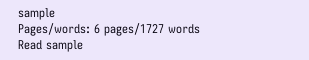sample
Pages/words: 6 pages/1727 words
Read sample